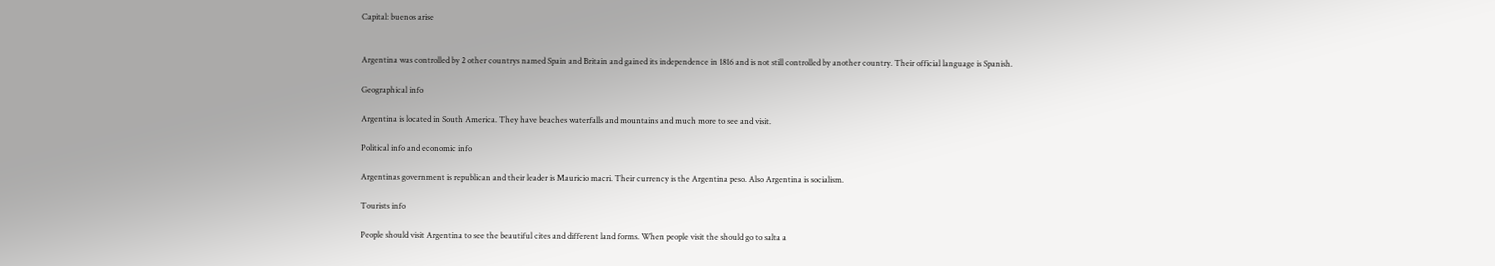Capital: buenos arise


Argentina was controlled by 2 other countrys named Spain and Britain and gained its independence in 1816 and is not still controlled by another country. Their official language is Spanish.

Geographical info

Argentina is located in South America. They have beaches waterfalls and mountains and much more to see and visit.

Political info and economic info

Argentinas government is republican and their leader is Mauricio macri. Their currency is the Argentina peso. Also Argentina is socialism.

Tourists info

People should visit Argentina to see the beautiful cites and different land forms. When people visit the should go to salta a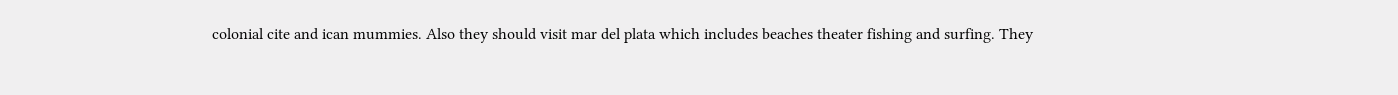colonial cite and ican mummies. Also they should visit mar del plata which includes beaches theater fishing and surfing. They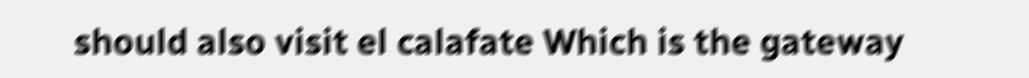should also visit el calafate Which is the gateway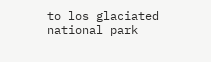to los glaciated national park